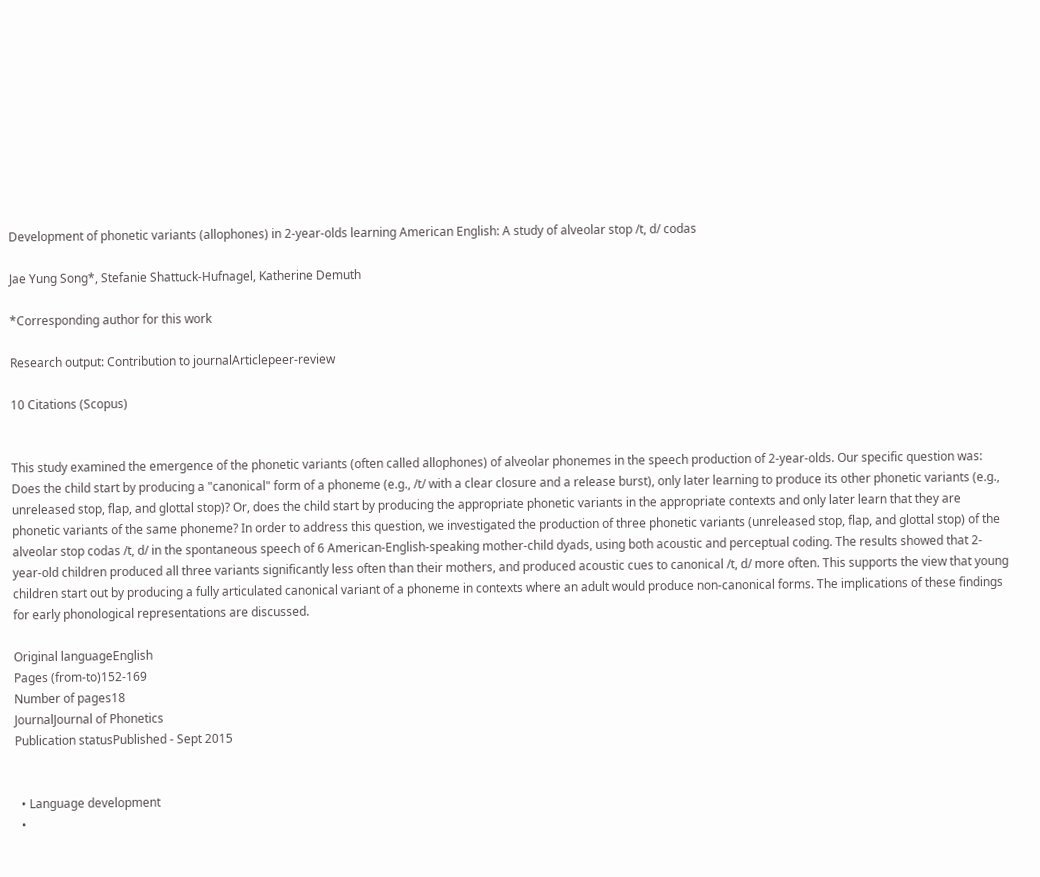Development of phonetic variants (allophones) in 2-year-olds learning American English: A study of alveolar stop /t, d/ codas

Jae Yung Song*, Stefanie Shattuck-Hufnagel, Katherine Demuth

*Corresponding author for this work

Research output: Contribution to journalArticlepeer-review

10 Citations (Scopus)


This study examined the emergence of the phonetic variants (often called allophones) of alveolar phonemes in the speech production of 2-year-olds. Our specific question was: Does the child start by producing a "canonical" form of a phoneme (e.g., /t/ with a clear closure and a release burst), only later learning to produce its other phonetic variants (e.g., unreleased stop, flap, and glottal stop)? Or, does the child start by producing the appropriate phonetic variants in the appropriate contexts and only later learn that they are phonetic variants of the same phoneme? In order to address this question, we investigated the production of three phonetic variants (unreleased stop, flap, and glottal stop) of the alveolar stop codas /t, d/ in the spontaneous speech of 6 American-English-speaking mother-child dyads, using both acoustic and perceptual coding. The results showed that 2-year-old children produced all three variants significantly less often than their mothers, and produced acoustic cues to canonical /t, d/ more often. This supports the view that young children start out by producing a fully articulated canonical variant of a phoneme in contexts where an adult would produce non-canonical forms. The implications of these findings for early phonological representations are discussed.

Original languageEnglish
Pages (from-to)152-169
Number of pages18
JournalJournal of Phonetics
Publication statusPublished - Sept 2015


  • Language development
  •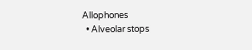Allophones
  • Alveolar stops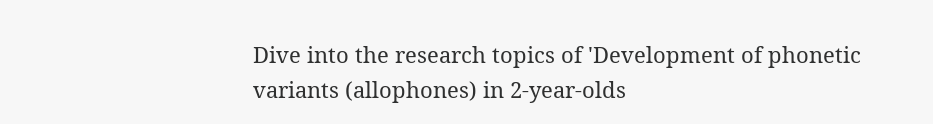Dive into the research topics of 'Development of phonetic variants (allophones) in 2-year-olds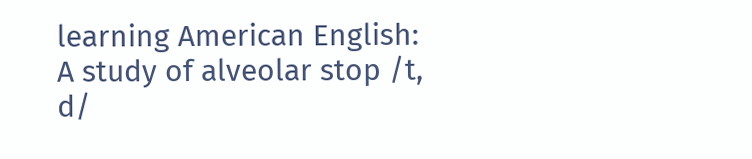learning American English: A study of alveolar stop /t, d/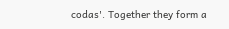codas'. Together they form a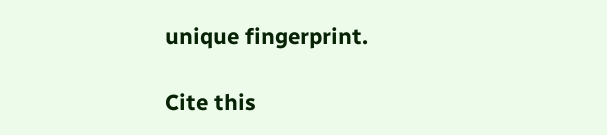unique fingerprint.

Cite this